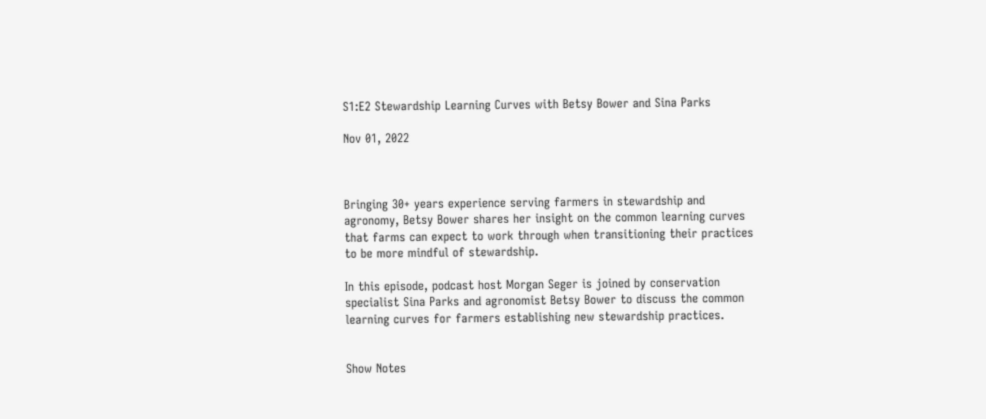S1:E2 Stewardship Learning Curves with Betsy Bower and Sina Parks

Nov 01, 2022



Bringing 30+ years experience serving farmers in stewardship and agronomy, Betsy Bower shares her insight on the common learning curves that farms can expect to work through when transitioning their practices to be more mindful of stewardship.

In this episode, podcast host Morgan Seger is joined by conservation specialist Sina Parks and agronomist Betsy Bower to discuss the common learning curves for farmers establishing new stewardship practices.


Show Notes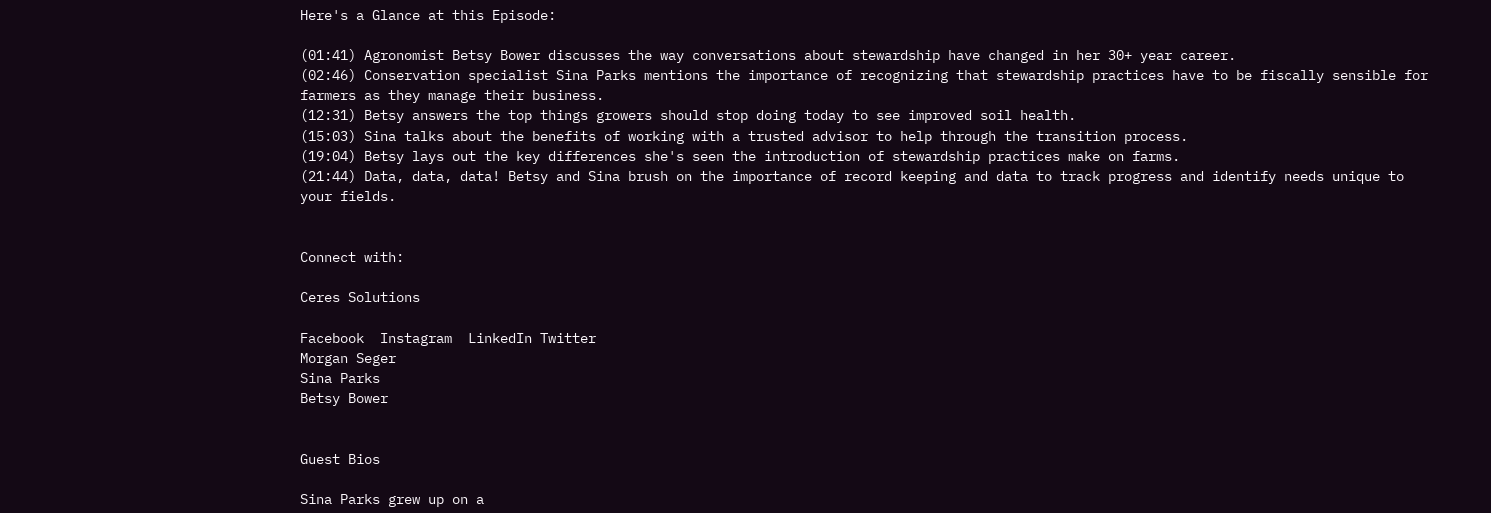Here's a Glance at this Episode:

(01:41) Agronomist Betsy Bower discusses the way conversations about stewardship have changed in her 30+ year career.
(02:46) Conservation specialist Sina Parks mentions the importance of recognizing that stewardship practices have to be fiscally sensible for farmers as they manage their business.
(12:31) Betsy answers the top things growers should stop doing today to see improved soil health.
(15:03) Sina talks about the benefits of working with a trusted advisor to help through the transition process.
(19:04) Betsy lays out the key differences she's seen the introduction of stewardship practices make on farms.
(21:44) Data, data, data! Betsy and Sina brush on the importance of record keeping and data to track progress and identify needs unique to your fields.


Connect with:

Ceres Solutions

Facebook  Instagram  LinkedIn Twitter
Morgan Seger
Sina Parks
Betsy Bower


Guest Bios

Sina Parks grew up on a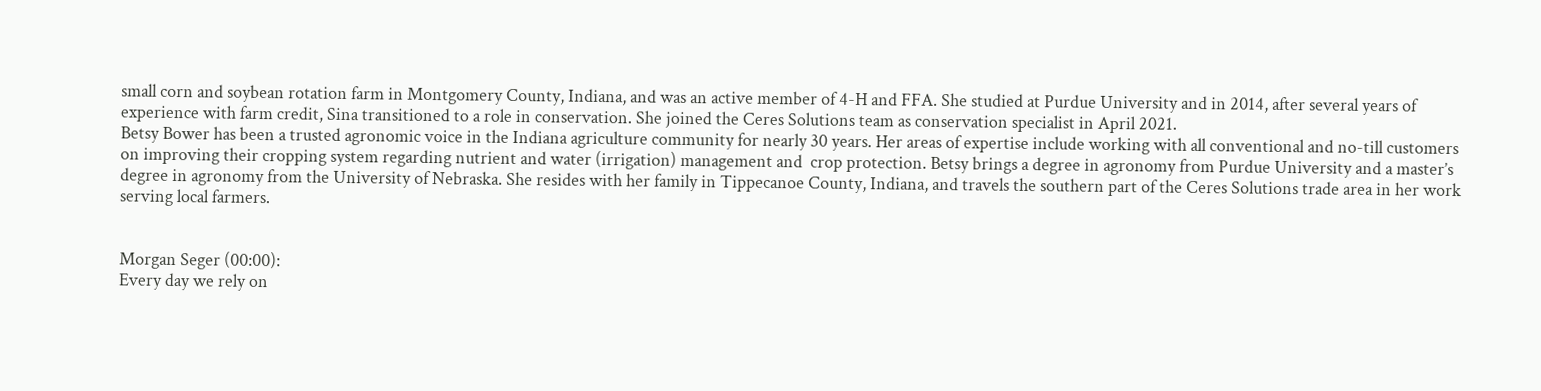small corn and soybean rotation farm in Montgomery County, Indiana, and was an active member of 4-H and FFA. She studied at Purdue University and in 2014, after several years of experience with farm credit, Sina transitioned to a role in conservation. She joined the Ceres Solutions team as conservation specialist in April 2021.
Betsy Bower has been a trusted agronomic voice in the Indiana agriculture community for nearly 30 years. Her areas of expertise include working with all conventional and no-till customers on improving their cropping system regarding nutrient and water (irrigation) management and  crop protection. Betsy brings a degree in agronomy from Purdue University and a master’s degree in agronomy from the University of Nebraska. She resides with her family in Tippecanoe County, Indiana, and travels the southern part of the Ceres Solutions trade area in her work serving local farmers.


Morgan Seger (00:00):
Every day we rely on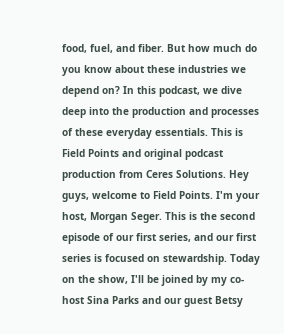food, fuel, and fiber. But how much do you know about these industries we depend on? In this podcast, we dive deep into the production and processes of these everyday essentials. This is Field Points and original podcast production from Ceres Solutions. Hey guys, welcome to Field Points. I'm your host, Morgan Seger. This is the second episode of our first series, and our first series is focused on stewardship. Today on the show, I'll be joined by my co-host Sina Parks and our guest Betsy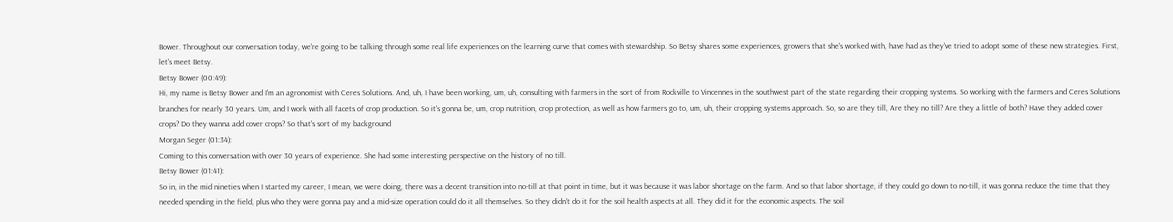Bower. Throughout our conversation today, we're going to be talking through some real life experiences on the learning curve that comes with stewardship. So Betsy shares some experiences, growers that she's worked with, have had as they've tried to adopt some of these new strategies. First, let's meet Betsy.
Betsy Bower (00:49):
Hi, my name is Betsy Bower and I'm an agronomist with Ceres Solutions. And, uh, I have been working, um, uh, consulting with farmers in the sort of from Rockville to Vincennes in the southwest part of the state regarding their cropping systems. So working with the farmers and Ceres Solutions branches for nearly 30 years. Um, and I work with all facets of crop production. So it's gonna be, um, crop nutrition, crop protection, as well as how farmers go to, um, uh, their cropping systems approach. So, so are they till, Are they no till? Are they a little of both? Have they added cover crops? Do they wanna add cover crops? So that's sort of my background
Morgan Seger (01:34):
Coming to this conversation with over 30 years of experience. She had some interesting perspective on the history of no till.
Betsy Bower (01:41):
So in, in the mid nineties when I started my career, I mean, we were doing, there was a decent transition into no-till at that point in time, but it was because it was labor shortage on the farm. And so that labor shortage, if they could go down to no-till, it was gonna reduce the time that they needed spending in the field, plus who they were gonna pay and a mid-size operation could do it all themselves. So they didn't do it for the soil health aspects at all. They did it for the economic aspects. The soil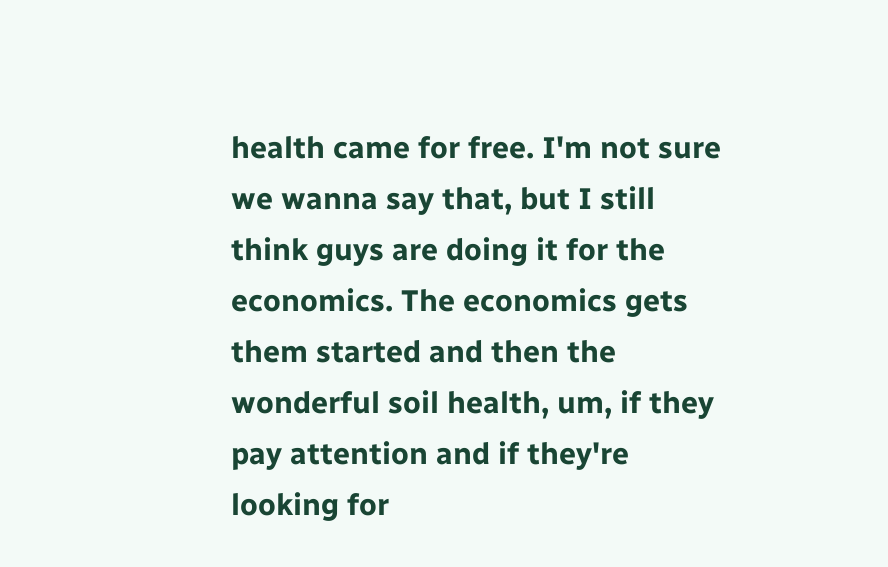health came for free. I'm not sure we wanna say that, but I still think guys are doing it for the economics. The economics gets them started and then the wonderful soil health, um, if they pay attention and if they're looking for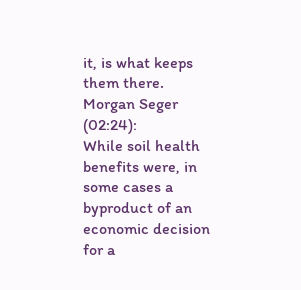it, is what keeps them there.
Morgan Seger (02:24):
While soil health benefits were, in some cases a byproduct of an economic decision for a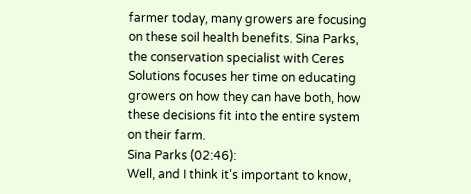farmer today, many growers are focusing on these soil health benefits. Sina Parks, the conservation specialist with Ceres Solutions focuses her time on educating growers on how they can have both, how these decisions fit into the entire system on their farm.
Sina Parks (02:46):
Well, and I think it's important to know,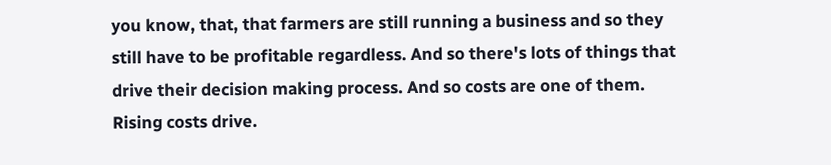you know, that, that farmers are still running a business and so they still have to be profitable regardless. And so there's lots of things that drive their decision making process. And so costs are one of them. Rising costs drive.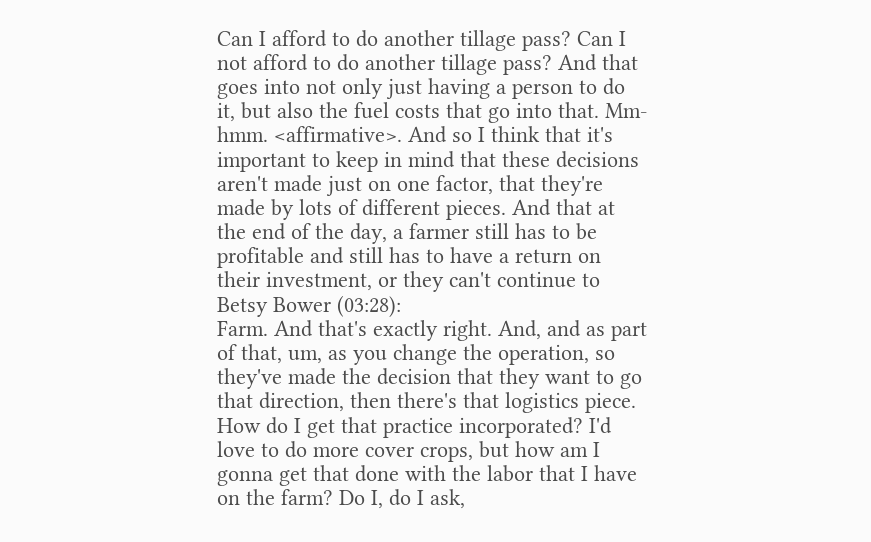Can I afford to do another tillage pass? Can I not afford to do another tillage pass? And that goes into not only just having a person to do it, but also the fuel costs that go into that. Mm-hmm. <affirmative>. And so I think that it's important to keep in mind that these decisions aren't made just on one factor, that they're made by lots of different pieces. And that at the end of the day, a farmer still has to be profitable and still has to have a return on their investment, or they can't continue to
Betsy Bower (03:28):
Farm. And that's exactly right. And, and as part of that, um, as you change the operation, so they've made the decision that they want to go that direction, then there's that logistics piece. How do I get that practice incorporated? I'd love to do more cover crops, but how am I gonna get that done with the labor that I have on the farm? Do I, do I ask,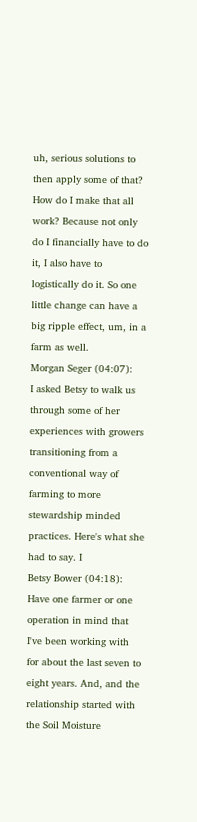uh, serious solutions to then apply some of that? How do I make that all work? Because not only do I financially have to do it, I also have to logistically do it. So one little change can have a big ripple effect, um, in a farm as well.
Morgan Seger (04:07):
I asked Betsy to walk us through some of her experiences with growers transitioning from a conventional way of farming to more stewardship minded practices. Here's what she had to say. I
Betsy Bower (04:18):
Have one farmer or one operation in mind that I've been working with for about the last seven to eight years. And, and the relationship started with the Soil Moisture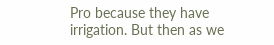Pro because they have irrigation. But then as we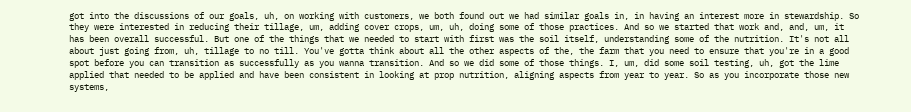got into the discussions of our goals, uh, on working with customers, we both found out we had similar goals in, in having an interest more in stewardship. So they were interested in reducing their tillage, um, adding cover crops, um, uh, doing some of those practices. And so we started that work and, and, um, it has been overall successful. But one of the things that we needed to start with first was the soil itself, understanding some of the nutrition. It's not all about just going from, uh, tillage to no till. You've gotta think about all the other aspects of the, the farm that you need to ensure that you're in a good spot before you can transition as successfully as you wanna transition. And so we did some of those things. I, um, did some soil testing, uh, got the lime applied that needed to be applied and have been consistent in looking at prop nutrition, aligning aspects from year to year. So as you incorporate those new systems,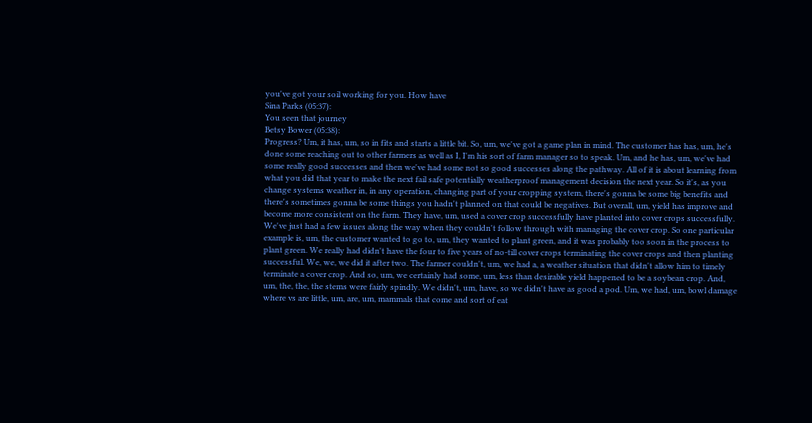you've got your soil working for you. How have
Sina Parks (05:37):
You seen that journey
Betsy Bower (05:38):
Progress? Um, it has, um, so in fits and starts a little bit. So, um, we've got a game plan in mind. The customer has has, um, he's done some reaching out to other farmers as well as I, I'm his sort of farm manager so to speak. Um, and he has, um, we've had some really good successes and then we've had some not so good successes along the pathway. All of it is about learning from what you did that year to make the next fail safe potentially weatherproof management decision the next year. So it's, as you change systems weather in, in any operation, changing part of your cropping system, there's gonna be some big benefits and there's sometimes gonna be some things you hadn't planned on that could be negatives. But overall, um, yield has improve and become more consistent on the farm. They have, um, used a cover crop successfully have planted into cover crops successfully.
We've just had a few issues along the way when they couldn't follow through with managing the cover crop. So one particular example is, um, the customer wanted to go to, um, they wanted to plant green, and it was probably too soon in the process to plant green. We really had didn't have the four to five years of no-till cover crops terminating the cover crops and then planting successful. We, we, we did it after two. The farmer couldn't, um, we had a, a weather situation that didn't allow him to timely terminate a cover crop. And so, um, we certainly had some, um, less than desirable yield happened to be a soybean crop. And, um, the, the, the stems were fairly spindly. We didn't, um, have, so we didn't have as good a pod. Um, we had, um, bowl damage where vs are little, um, are, um, mammals that come and sort of eat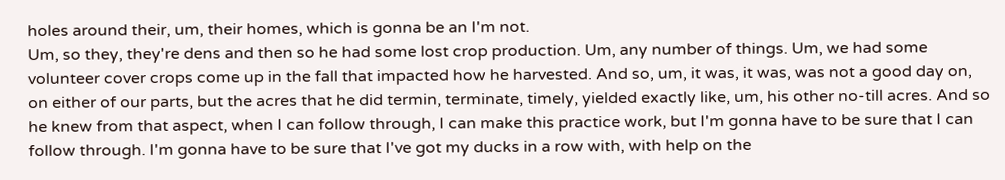holes around their, um, their homes, which is gonna be an I'm not.
Um, so they, they're dens and then so he had some lost crop production. Um, any number of things. Um, we had some volunteer cover crops come up in the fall that impacted how he harvested. And so, um, it was, it was, was not a good day on, on either of our parts, but the acres that he did termin, terminate, timely, yielded exactly like, um, his other no-till acres. And so he knew from that aspect, when I can follow through, I can make this practice work, but I'm gonna have to be sure that I can follow through. I'm gonna have to be sure that I've got my ducks in a row with, with help on the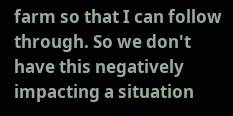farm so that I can follow through. So we don't have this negatively impacting a situation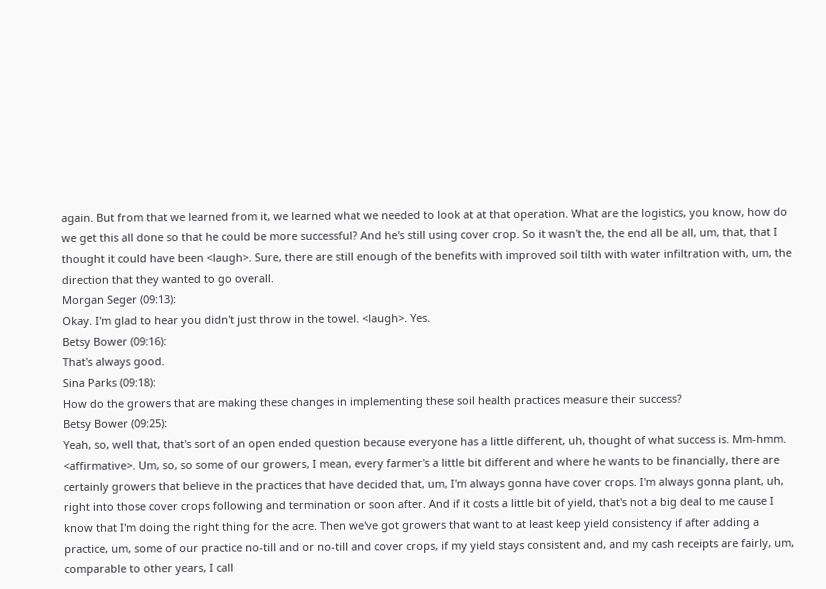again. But from that we learned from it, we learned what we needed to look at at that operation. What are the logistics, you know, how do we get this all done so that he could be more successful? And he's still using cover crop. So it wasn't the, the end all be all, um, that, that I thought it could have been <laugh>. Sure, there are still enough of the benefits with improved soil tilth with water infiltration with, um, the direction that they wanted to go overall.
Morgan Seger (09:13):
Okay. I'm glad to hear you didn't just throw in the towel. <laugh>. Yes.
Betsy Bower (09:16):
That's always good.
Sina Parks (09:18):
How do the growers that are making these changes in implementing these soil health practices measure their success?
Betsy Bower (09:25):
Yeah, so, well that, that's sort of an open ended question because everyone has a little different, uh, thought of what success is. Mm-hmm. <affirmative>. Um, so, so some of our growers, I mean, every farmer's a little bit different and where he wants to be financially, there are certainly growers that believe in the practices that have decided that, um, I'm always gonna have cover crops. I'm always gonna plant, uh, right into those cover crops following and termination or soon after. And if it costs a little bit of yield, that's not a big deal to me cause I know that I'm doing the right thing for the acre. Then we've got growers that want to at least keep yield consistency if after adding a practice, um, some of our practice no-till and or no-till and cover crops, if my yield stays consistent and, and my cash receipts are fairly, um, comparable to other years, I call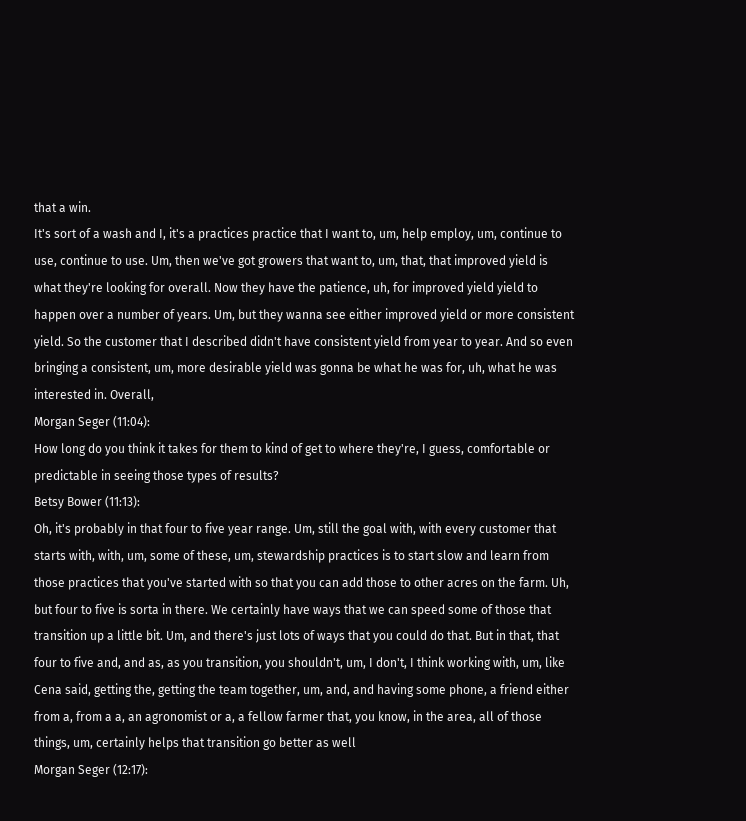that a win.
It's sort of a wash and I, it's a practices practice that I want to, um, help employ, um, continue to use, continue to use. Um, then we've got growers that want to, um, that, that improved yield is what they're looking for overall. Now they have the patience, uh, for improved yield yield to happen over a number of years. Um, but they wanna see either improved yield or more consistent yield. So the customer that I described didn't have consistent yield from year to year. And so even bringing a consistent, um, more desirable yield was gonna be what he was for, uh, what he was interested in. Overall,
Morgan Seger (11:04):
How long do you think it takes for them to kind of get to where they're, I guess, comfortable or predictable in seeing those types of results?
Betsy Bower (11:13):
Oh, it's probably in that four to five year range. Um, still the goal with, with every customer that starts with, with, um, some of these, um, stewardship practices is to start slow and learn from those practices that you've started with so that you can add those to other acres on the farm. Uh, but four to five is sorta in there. We certainly have ways that we can speed some of those that transition up a little bit. Um, and there's just lots of ways that you could do that. But in that, that four to five and, and as, as you transition, you shouldn't, um, I don't, I think working with, um, like Cena said, getting the, getting the team together, um, and, and having some phone, a friend either from a, from a a, an agronomist or a, a fellow farmer that, you know, in the area, all of those things, um, certainly helps that transition go better as well
Morgan Seger (12:17):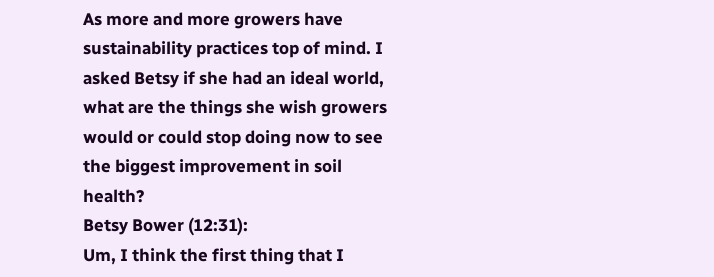As more and more growers have sustainability practices top of mind. I asked Betsy if she had an ideal world, what are the things she wish growers would or could stop doing now to see the biggest improvement in soil health?
Betsy Bower (12:31):
Um, I think the first thing that I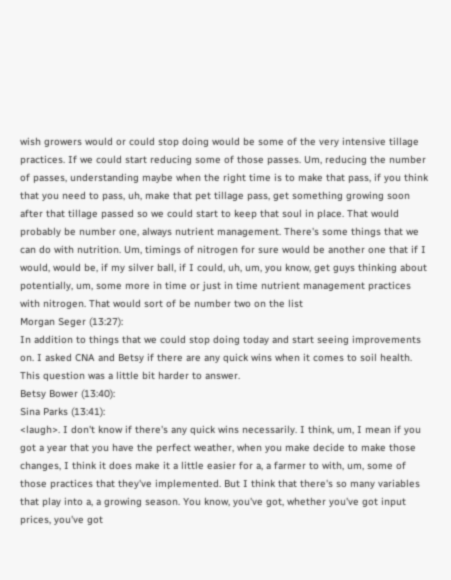wish growers would or could stop doing would be some of the very intensive tillage practices. If we could start reducing some of those passes. Um, reducing the number of passes, understanding maybe when the right time is to make that pass, if you think that you need to pass, uh, make that pet tillage pass, get something growing soon after that tillage passed so we could start to keep that soul in place. That would probably be number one, always nutrient management. There's some things that we can do with nutrition. Um, timings of nitrogen for sure would be another one that if I would, would be, if my silver ball, if I could, uh, um, you know, get guys thinking about potentially, um, some more in time or just in time nutrient management practices with nitrogen. That would sort of be number two on the list
Morgan Seger (13:27):
In addition to things that we could stop doing today and start seeing improvements on. I asked CNA and Betsy if there are any quick wins when it comes to soil health. This question was a little bit harder to answer.
Betsy Bower (13:40):
Sina Parks (13:41):
<laugh>. I don't know if there's any quick wins necessarily. I think, um, I mean if you got a year that you have the perfect weather, when you make decide to make those changes, I think it does make it a little easier for a, a farmer to with, um, some of those practices that they've implemented. But I think that there's so many variables that play into a, a growing season. You know, you've got, whether you've got input prices, you've got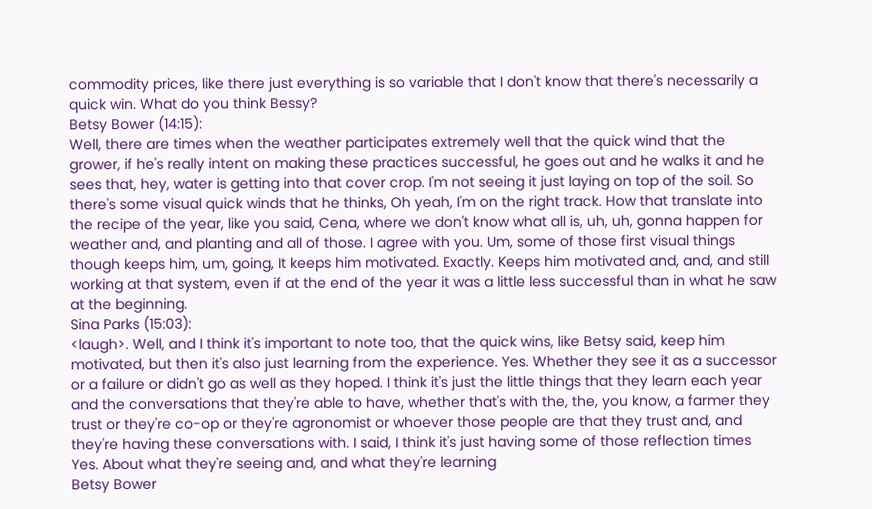commodity prices, like there just everything is so variable that I don't know that there's necessarily a quick win. What do you think Bessy?
Betsy Bower (14:15):
Well, there are times when the weather participates extremely well that the quick wind that the grower, if he's really intent on making these practices successful, he goes out and he walks it and he sees that, hey, water is getting into that cover crop. I'm not seeing it just laying on top of the soil. So there's some visual quick winds that he thinks, Oh yeah, I'm on the right track. How that translate into the recipe of the year, like you said, Cena, where we don't know what all is, uh, uh, gonna happen for weather and, and planting and all of those. I agree with you. Um, some of those first visual things though keeps him, um, going, It keeps him motivated. Exactly. Keeps him motivated and, and, and still working at that system, even if at the end of the year it was a little less successful than in what he saw at the beginning.
Sina Parks (15:03):
<laugh>. Well, and I think it's important to note too, that the quick wins, like Betsy said, keep him motivated, but then it's also just learning from the experience. Yes. Whether they see it as a successor or a failure or didn't go as well as they hoped. I think it's just the little things that they learn each year and the conversations that they're able to have, whether that's with the, the, you know, a farmer they trust or they're co-op or they're agronomist or whoever those people are that they trust and, and they're having these conversations with. I said, I think it's just having some of those reflection times Yes. About what they're seeing and, and what they're learning
Betsy Bower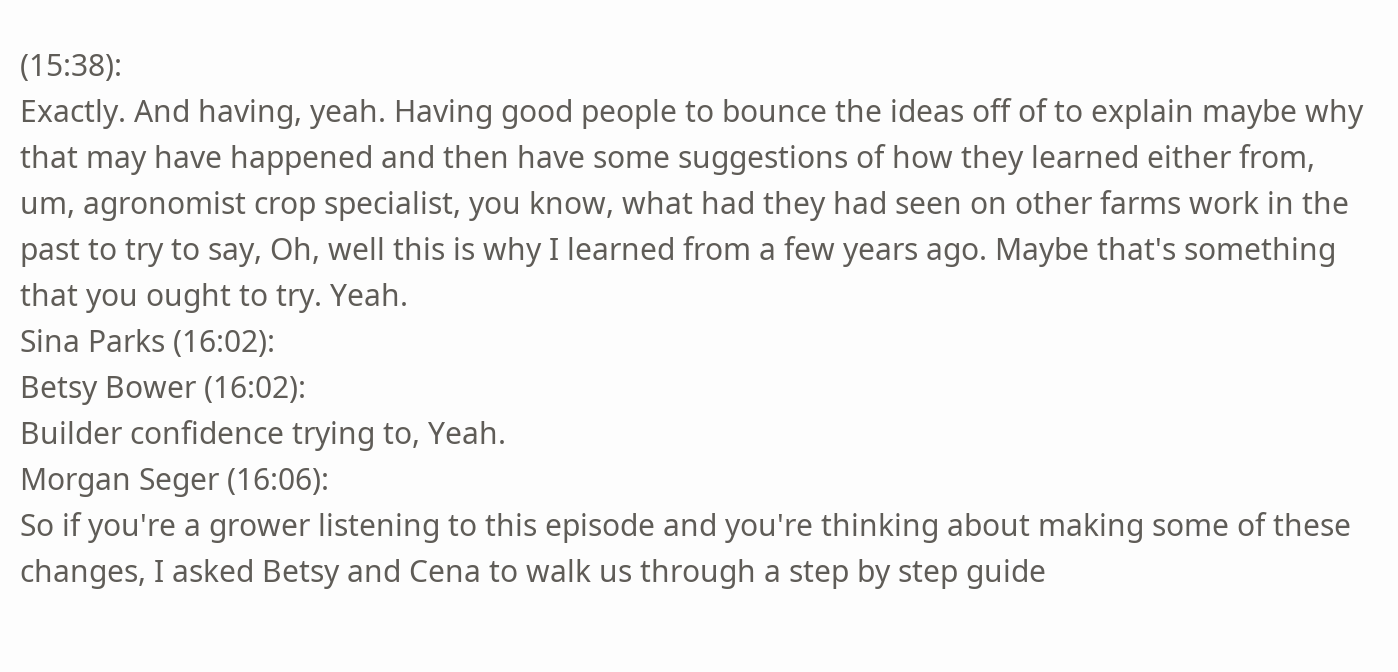(15:38):
Exactly. And having, yeah. Having good people to bounce the ideas off of to explain maybe why that may have happened and then have some suggestions of how they learned either from, um, agronomist crop specialist, you know, what had they had seen on other farms work in the past to try to say, Oh, well this is why I learned from a few years ago. Maybe that's something that you ought to try. Yeah.
Sina Parks (16:02):
Betsy Bower (16:02):
Builder confidence trying to, Yeah.
Morgan Seger (16:06):
So if you're a grower listening to this episode and you're thinking about making some of these changes, I asked Betsy and Cena to walk us through a step by step guide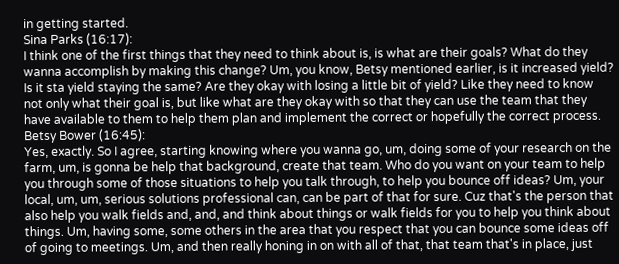in getting started.
Sina Parks (16:17):
I think one of the first things that they need to think about is, is what are their goals? What do they wanna accomplish by making this change? Um, you know, Betsy mentioned earlier, is it increased yield? Is it sta yield staying the same? Are they okay with losing a little bit of yield? Like they need to know not only what their goal is, but like what are they okay with so that they can use the team that they have available to them to help them plan and implement the correct or hopefully the correct process.
Betsy Bower (16:45):
Yes, exactly. So I agree, starting knowing where you wanna go, um, doing some of your research on the farm, um, is gonna be help that background, create that team. Who do you want on your team to help you through some of those situations to help you talk through, to help you bounce off ideas? Um, your local, um, um, serious solutions professional can, can be part of that for sure. Cuz that's the person that also help you walk fields and, and, and think about things or walk fields for you to help you think about things. Um, having some, some others in the area that you respect that you can bounce some ideas off of going to meetings. Um, and then really honing in on with all of that, that team that's in place, just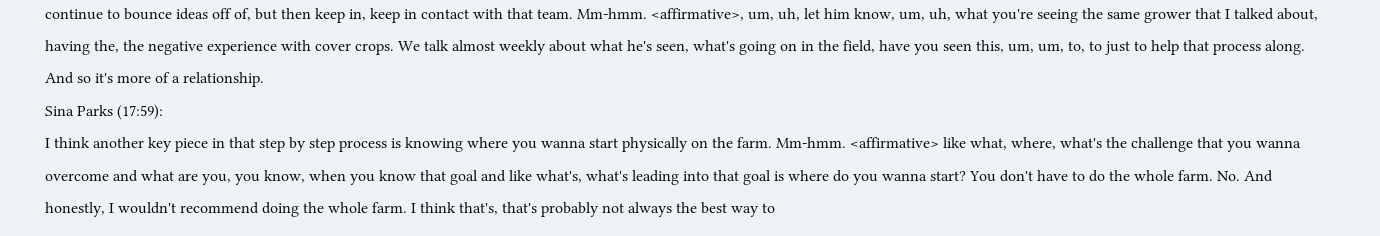continue to bounce ideas off of, but then keep in, keep in contact with that team. Mm-hmm. <affirmative>, um, uh, let him know, um, uh, what you're seeing the same grower that I talked about, having the, the negative experience with cover crops. We talk almost weekly about what he's seen, what's going on in the field, have you seen this, um, um, to, to just to help that process along. And so it's more of a relationship.
Sina Parks (17:59):
I think another key piece in that step by step process is knowing where you wanna start physically on the farm. Mm-hmm. <affirmative> like what, where, what's the challenge that you wanna overcome and what are you, you know, when you know that goal and like what's, what's leading into that goal is where do you wanna start? You don't have to do the whole farm. No. And honestly, I wouldn't recommend doing the whole farm. I think that's, that's probably not always the best way to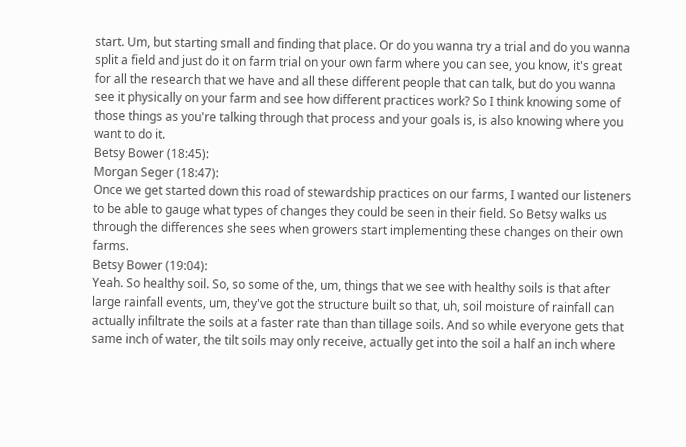start. Um, but starting small and finding that place. Or do you wanna try a trial and do you wanna split a field and just do it on farm trial on your own farm where you can see, you know, it's great for all the research that we have and all these different people that can talk, but do you wanna see it physically on your farm and see how different practices work? So I think knowing some of those things as you're talking through that process and your goals is, is also knowing where you want to do it.
Betsy Bower (18:45):
Morgan Seger (18:47):
Once we get started down this road of stewardship practices on our farms, I wanted our listeners to be able to gauge what types of changes they could be seen in their field. So Betsy walks us through the differences she sees when growers start implementing these changes on their own farms.
Betsy Bower (19:04):
Yeah. So healthy soil. So, so some of the, um, things that we see with healthy soils is that after large rainfall events, um, they've got the structure built so that, uh, soil moisture of rainfall can actually infiltrate the soils at a faster rate than than tillage soils. And so while everyone gets that same inch of water, the tilt soils may only receive, actually get into the soil a half an inch where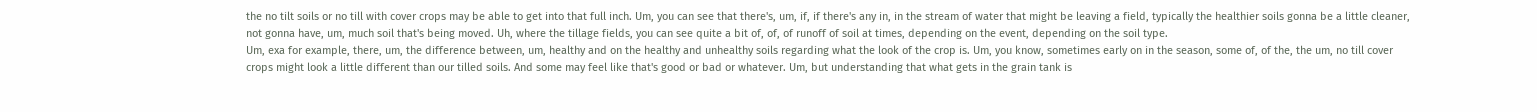the no tilt soils or no till with cover crops may be able to get into that full inch. Um, you can see that there's, um, if, if there's any in, in the stream of water that might be leaving a field, typically the healthier soils gonna be a little cleaner, not gonna have, um, much soil that's being moved. Uh, where the tillage fields, you can see quite a bit of, of, of runoff of soil at times, depending on the event, depending on the soil type.
Um, exa for example, there, um, the difference between, um, healthy and on the healthy and unhealthy soils regarding what the look of the crop is. Um, you know, sometimes early on in the season, some of, of the, the um, no till cover crops might look a little different than our tilled soils. And some may feel like that's good or bad or whatever. Um, but understanding that what gets in the grain tank is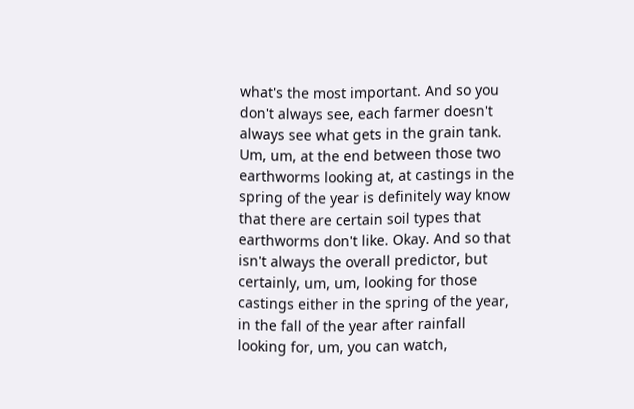what's the most important. And so you don't always see, each farmer doesn't always see what gets in the grain tank. Um, um, at the end between those two earthworms looking at, at castings in the spring of the year is definitely way know that there are certain soil types that earthworms don't like. Okay. And so that isn't always the overall predictor, but certainly, um, um, looking for those castings either in the spring of the year, in the fall of the year after rainfall looking for, um, you can watch,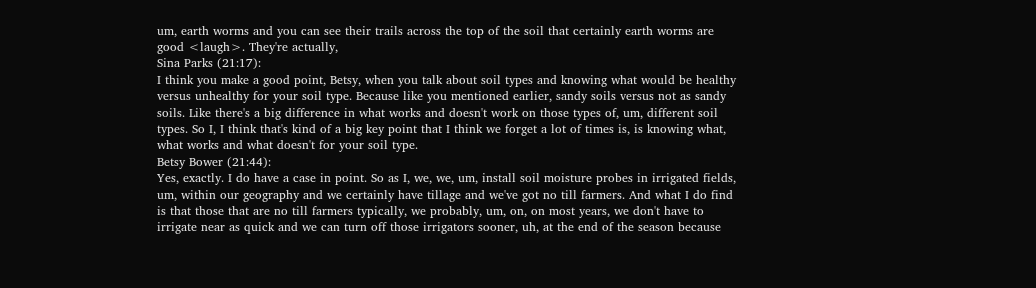um, earth worms and you can see their trails across the top of the soil that certainly earth worms are good <laugh>. They're actually,
Sina Parks (21:17):
I think you make a good point, Betsy, when you talk about soil types and knowing what would be healthy versus unhealthy for your soil type. Because like you mentioned earlier, sandy soils versus not as sandy soils. Like there's a big difference in what works and doesn't work on those types of, um, different soil types. So I, I think that's kind of a big key point that I think we forget a lot of times is, is knowing what, what works and what doesn't for your soil type.
Betsy Bower (21:44):
Yes, exactly. I do have a case in point. So as I, we, we, um, install soil moisture probes in irrigated fields, um, within our geography and we certainly have tillage and we've got no till farmers. And what I do find is that those that are no till farmers typically, we probably, um, on, on most years, we don't have to irrigate near as quick and we can turn off those irrigators sooner, uh, at the end of the season because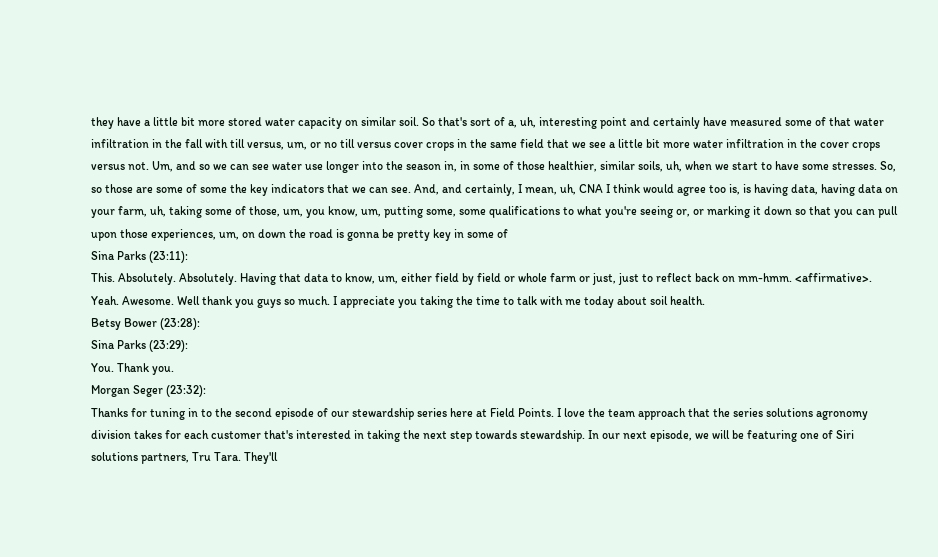they have a little bit more stored water capacity on similar soil. So that's sort of a, uh, interesting point and certainly have measured some of that water infiltration in the fall with till versus, um, or no till versus cover crops in the same field that we see a little bit more water infiltration in the cover crops versus not. Um, and so we can see water use longer into the season in, in some of those healthier, similar soils, uh, when we start to have some stresses. So, so those are some of some the key indicators that we can see. And, and certainly, I mean, uh, CNA I think would agree too is, is having data, having data on your farm, uh, taking some of those, um, you know, um, putting some, some qualifications to what you're seeing or, or marking it down so that you can pull upon those experiences, um, on down the road is gonna be pretty key in some of
Sina Parks (23:11):
This. Absolutely. Absolutely. Having that data to know, um, either field by field or whole farm or just, just to reflect back on mm-hmm. <affirmative>. Yeah. Awesome. Well thank you guys so much. I appreciate you taking the time to talk with me today about soil health.
Betsy Bower (23:28):
Sina Parks (23:29):
You. Thank you.
Morgan Seger (23:32):
Thanks for tuning in to the second episode of our stewardship series here at Field Points. I love the team approach that the series solutions agronomy division takes for each customer that's interested in taking the next step towards stewardship. In our next episode, we will be featuring one of Siri solutions partners, Tru Tara. They'll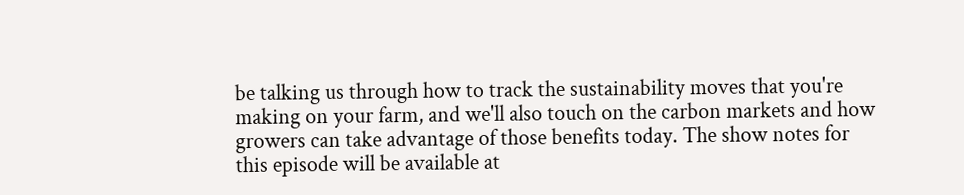be talking us through how to track the sustainability moves that you're making on your farm, and we'll also touch on the carbon markets and how growers can take advantage of those benefits today. The show notes for this episode will be available at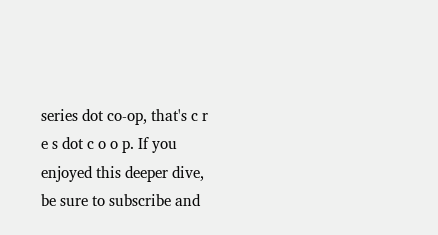series dot co-op, that's c r e s dot c o o p. If you enjoyed this deeper dive, be sure to subscribe and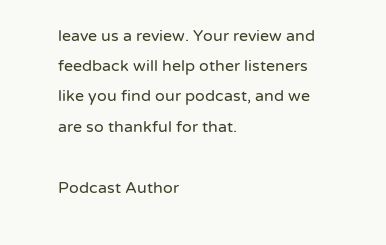leave us a review. Your review and feedback will help other listeners like you find our podcast, and we are so thankful for that.

Podcast Author